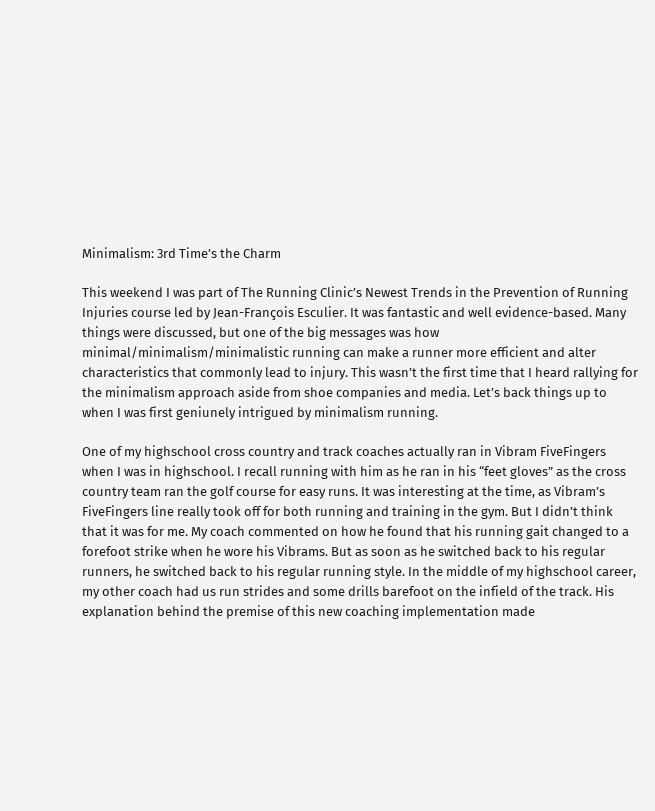Minimalism: 3rd Time’s the Charm

This weekend I was part of The Running Clinic’s Newest Trends in the Prevention of Running Injuries course led by Jean-François Esculier. It was fantastic and well evidence-based. Many things were discussed, but one of the big messages was how minimal/minimalism/minimalistic running can make a runner more efficient and alter characteristics that commonly lead to injury. This wasn’t the first time that I heard rallying for the minimalism approach aside from shoe companies and media. Let’s back things up to when I was first geniunely intrigued by minimalism running.

One of my highschool cross country and track coaches actually ran in Vibram FiveFingers when I was in highschool. I recall running with him as he ran in his “feet gloves” as the cross country team ran the golf course for easy runs. It was interesting at the time, as Vibram’s FiveFingers line really took off for both running and training in the gym. But I didn’t think that it was for me. My coach commented on how he found that his running gait changed to a forefoot strike when he wore his Vibrams. But as soon as he switched back to his regular runners, he switched back to his regular running style. In the middle of my highschool career, my other coach had us run strides and some drills barefoot on the infield of the track. His explanation behind the premise of this new coaching implementation made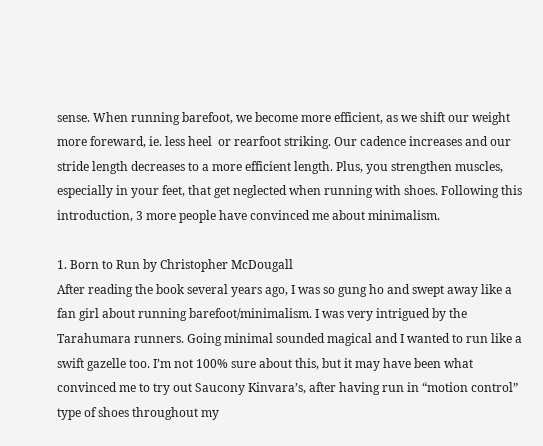sense. When running barefoot, we become more efficient, as we shift our weight more foreward, ie. less heel  or rearfoot striking. Our cadence increases and our stride length decreases to a more efficient length. Plus, you strengthen muscles, especially in your feet, that get neglected when running with shoes. Following this introduction, 3 more people have convinced me about minimalism.

1. Born to Run by Christopher McDougall
After reading the book several years ago, I was so gung ho and swept away like a fan girl about running barefoot/minimalism. I was very intrigued by the Tarahumara runners. Going minimal sounded magical and I wanted to run like a swift gazelle too. I’m not 100% sure about this, but it may have been what convinced me to try out Saucony Kinvara’s, after having run in “motion control” type of shoes throughout my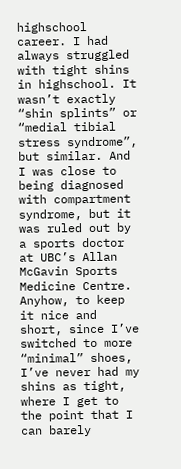highschool career. I had always struggled with tight shins in highschool. It wasn’t exactly “shin splints” or “medial tibial stress syndrome”, but similar. And I was close to being diagnosed with compartment syndrome, but it was ruled out by a sports doctor at UBC’s Allan McGavin Sports Medicine Centre. Anyhow, to keep it nice and short, since I’ve switched to more “minimal” shoes, I’ve never had my shins as tight, where I get to the point that I can barely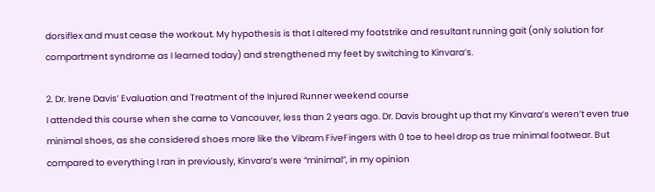dorsiflex and must cease the workout. My hypothesis is that I altered my footstrike and resultant running gait (only solution for compartment syndrome as I learned today) and strengthened my feet by switching to Kinvara’s.

2. Dr. Irene Davis’ Evaluation and Treatment of the Injured Runner weekend course
I attended this course when she came to Vancouver, less than 2 years ago. Dr. Davis brought up that my Kinvara’s weren’t even true minimal shoes, as she considered shoes more like the Vibram FiveFingers with 0 toe to heel drop as true minimal footwear. But compared to everything I ran in previously, Kinvara’s were “minimal”, in my opinion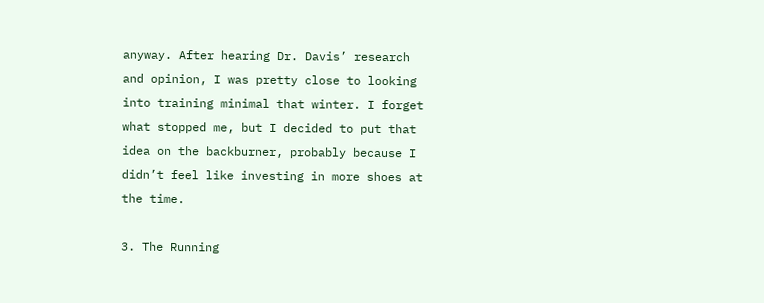anyway. After hearing Dr. Davis’ research and opinion, I was pretty close to looking into training minimal that winter. I forget what stopped me, but I decided to put that idea on the backburner, probably because I didn’t feel like investing in more shoes at the time.

3. The Running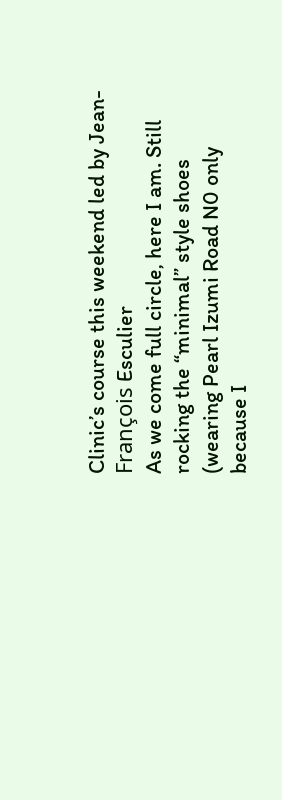Clinic’s course this weekend led by Jean-François Esculier
As we come full circle, here I am. Still rocking the “minimal” style shoes (wearing Pearl Izumi Road N0 only because I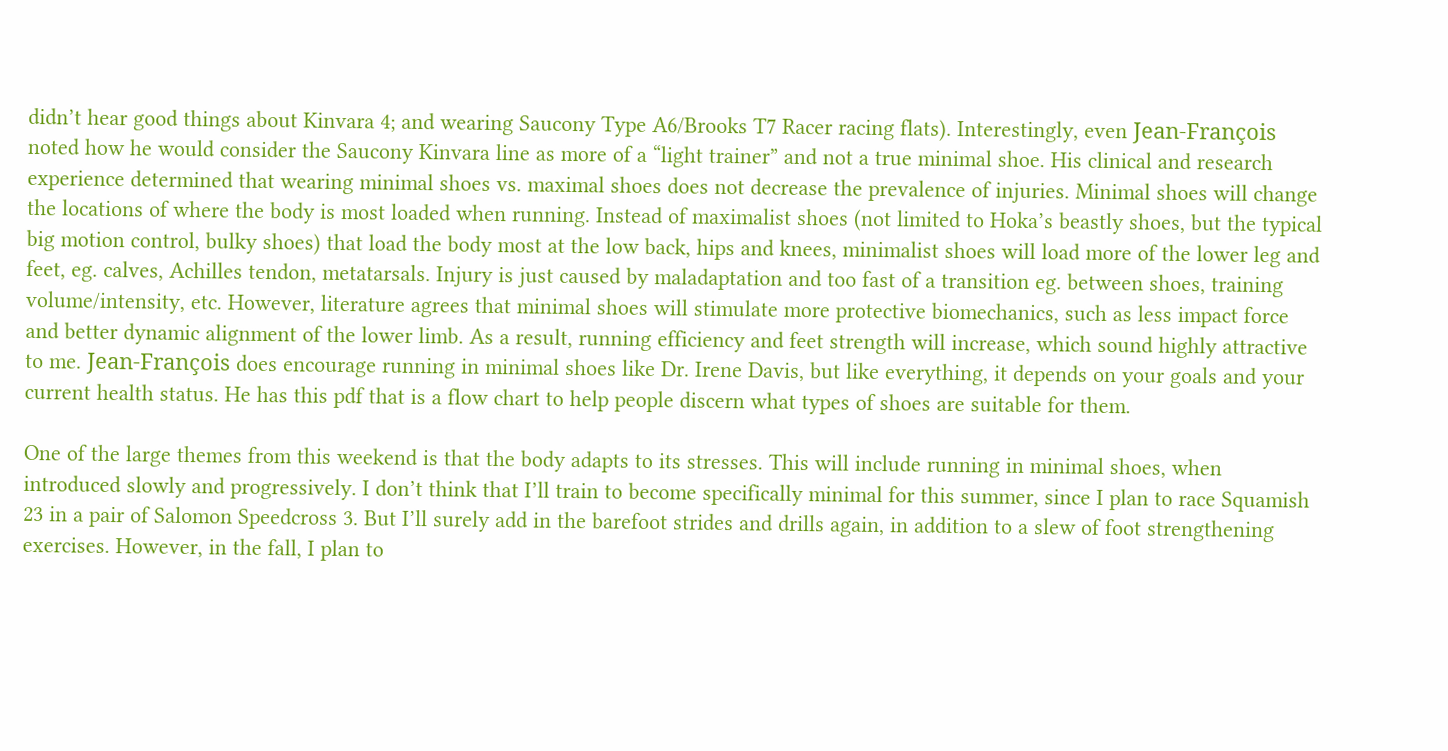didn’t hear good things about Kinvara 4; and wearing Saucony Type A6/Brooks T7 Racer racing flats). Interestingly, even Jean-François noted how he would consider the Saucony Kinvara line as more of a “light trainer” and not a true minimal shoe. His clinical and research experience determined that wearing minimal shoes vs. maximal shoes does not decrease the prevalence of injuries. Minimal shoes will change the locations of where the body is most loaded when running. Instead of maximalist shoes (not limited to Hoka’s beastly shoes, but the typical big motion control, bulky shoes) that load the body most at the low back, hips and knees, minimalist shoes will load more of the lower leg and feet, eg. calves, Achilles tendon, metatarsals. Injury is just caused by maladaptation and too fast of a transition eg. between shoes, training volume/intensity, etc. However, literature agrees that minimal shoes will stimulate more protective biomechanics, such as less impact force and better dynamic alignment of the lower limb. As a result, running efficiency and feet strength will increase, which sound highly attractive to me. Jean-François does encourage running in minimal shoes like Dr. Irene Davis, but like everything, it depends on your goals and your current health status. He has this pdf that is a flow chart to help people discern what types of shoes are suitable for them.

One of the large themes from this weekend is that the body adapts to its stresses. This will include running in minimal shoes, when introduced slowly and progressively. I don’t think that I’ll train to become specifically minimal for this summer, since I plan to race Squamish 23 in a pair of Salomon Speedcross 3. But I’ll surely add in the barefoot strides and drills again, in addition to a slew of foot strengthening exercises. However, in the fall, I plan to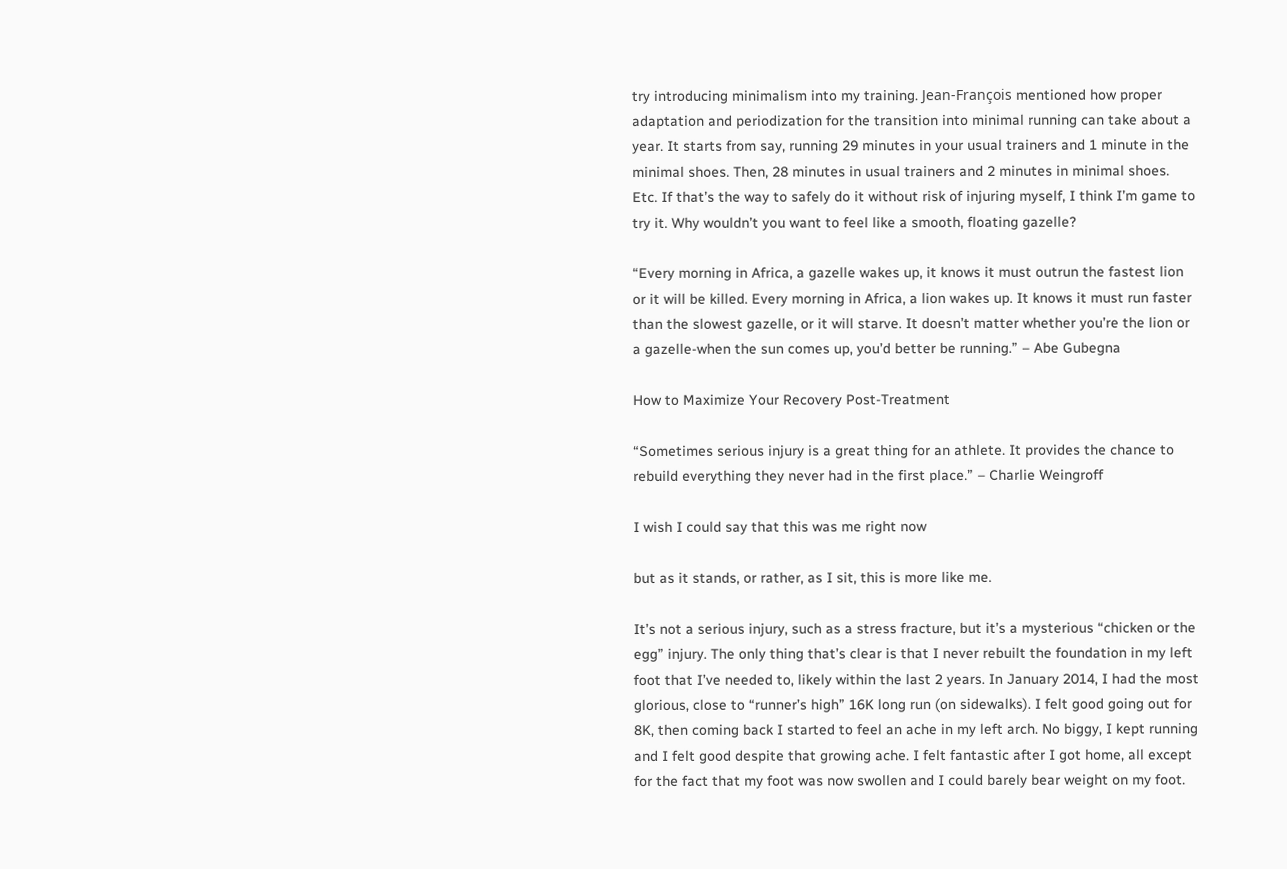try introducing minimalism into my training. Jean-François mentioned how proper adaptation and periodization for the transition into minimal running can take about a year. It starts from say, running 29 minutes in your usual trainers and 1 minute in the minimal shoes. Then, 28 minutes in usual trainers and 2 minutes in minimal shoes. Etc. If that’s the way to safely do it without risk of injuring myself, I think I’m game to try it. Why wouldn’t you want to feel like a smooth, floating gazelle?

“Every morning in Africa, a gazelle wakes up, it knows it must outrun the fastest lion or it will be killed. Every morning in Africa, a lion wakes up. It knows it must run faster than the slowest gazelle, or it will starve. It doesn’t matter whether you’re the lion or a gazelle-when the sun comes up, you’d better be running.” – Abe Gubegna

How to Maximize Your Recovery Post-Treatment

“Sometimes serious injury is a great thing for an athlete. It provides the chance to rebuild everything they never had in the first place.” – Charlie Weingroff

I wish I could say that this was me right now

but as it stands, or rather, as I sit, this is more like me.

It’s not a serious injury, such as a stress fracture, but it’s a mysterious “chicken or the egg” injury. The only thing that’s clear is that I never rebuilt the foundation in my left foot that I’ve needed to, likely within the last 2 years. In January 2014, I had the most glorious, close to “runner’s high” 16K long run (on sidewalks). I felt good going out for 8K, then coming back I started to feel an ache in my left arch. No biggy, I kept running and I felt good despite that growing ache. I felt fantastic after I got home, all except for the fact that my foot was now swollen and I could barely bear weight on my foot.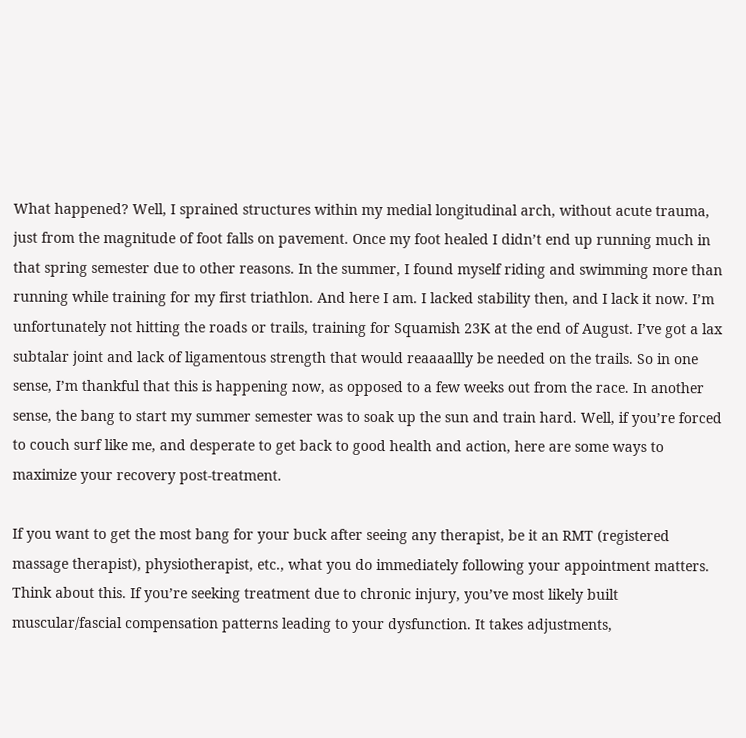What happened? Well, I sprained structures within my medial longitudinal arch, without acute trauma, just from the magnitude of foot falls on pavement. Once my foot healed I didn’t end up running much in that spring semester due to other reasons. In the summer, I found myself riding and swimming more than running while training for my first triathlon. And here I am. I lacked stability then, and I lack it now. I’m unfortunately not hitting the roads or trails, training for Squamish 23K at the end of August. I’ve got a lax subtalar joint and lack of ligamentous strength that would reaaaallly be needed on the trails. So in one sense, I’m thankful that this is happening now, as opposed to a few weeks out from the race. In another sense, the bang to start my summer semester was to soak up the sun and train hard. Well, if you’re forced to couch surf like me, and desperate to get back to good health and action, here are some ways to maximize your recovery post-treatment.

If you want to get the most bang for your buck after seeing any therapist, be it an RMT (registered massage therapist), physiotherapist, etc., what you do immediately following your appointment matters. Think about this. If you’re seeking treatment due to chronic injury, you’ve most likely built muscular/fascial compensation patterns leading to your dysfunction. It takes adjustments,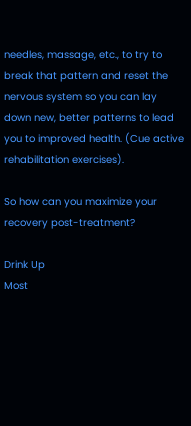needles, massage, etc., to try to break that pattern and reset the nervous system so you can lay down new, better patterns to lead you to improved health. (Cue active rehabilitation exercises).

So how can you maximize your recovery post-treatment?

Drink Up
Most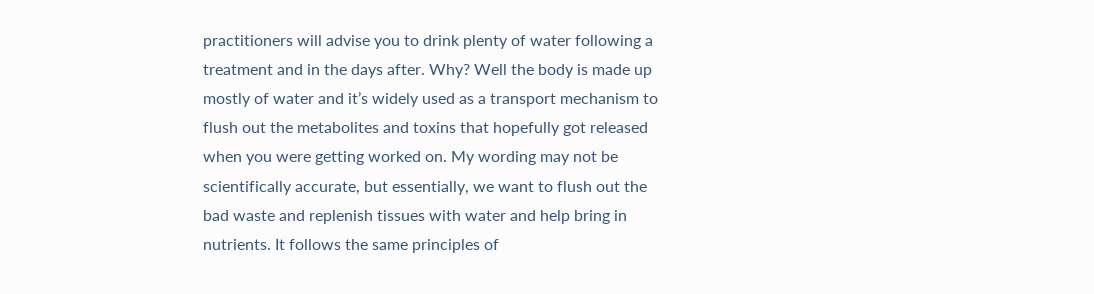practitioners will advise you to drink plenty of water following a treatment and in the days after. Why? Well the body is made up mostly of water and it’s widely used as a transport mechanism to flush out the metabolites and toxins that hopefully got released when you were getting worked on. My wording may not be scientifically accurate, but essentially, we want to flush out the bad waste and replenish tissues with water and help bring in nutrients. It follows the same principles of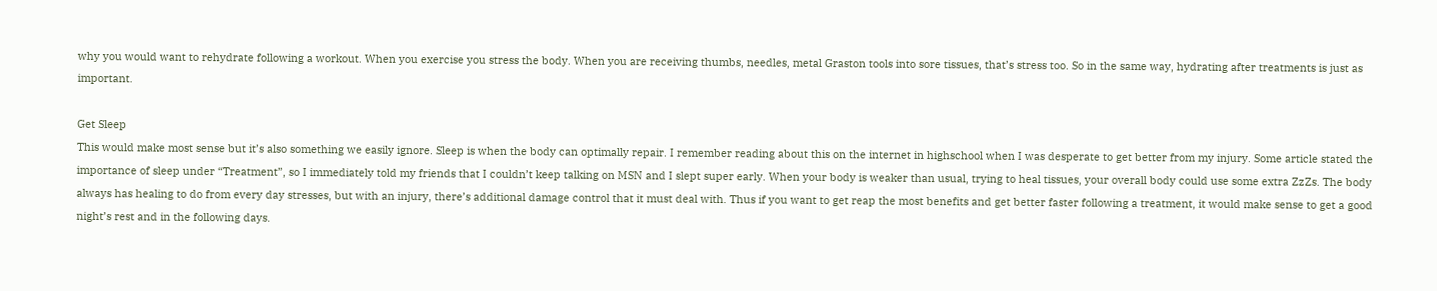why you would want to rehydrate following a workout. When you exercise you stress the body. When you are receiving thumbs, needles, metal Graston tools into sore tissues, that’s stress too. So in the same way, hydrating after treatments is just as important.

Get Sleep
This would make most sense but it’s also something we easily ignore. Sleep is when the body can optimally repair. I remember reading about this on the internet in highschool when I was desperate to get better from my injury. Some article stated the importance of sleep under “Treatment”, so I immediately told my friends that I couldn’t keep talking on MSN and I slept super early. When your body is weaker than usual, trying to heal tissues, your overall body could use some extra ZzZs. The body always has healing to do from every day stresses, but with an injury, there’s additional damage control that it must deal with. Thus if you want to get reap the most benefits and get better faster following a treatment, it would make sense to get a good night’s rest and in the following days.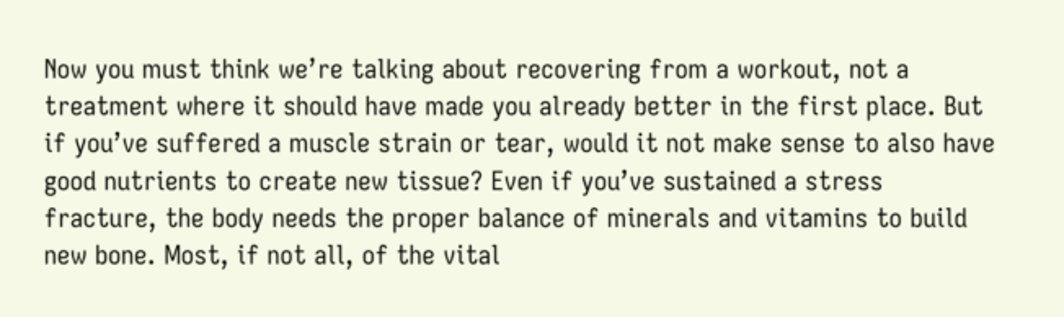Now you must think we’re talking about recovering from a workout, not a treatment where it should have made you already better in the first place. But if you’ve suffered a muscle strain or tear, would it not make sense to also have good nutrients to create new tissue? Even if you’ve sustained a stress fracture, the body needs the proper balance of minerals and vitamins to build new bone. Most, if not all, of the vital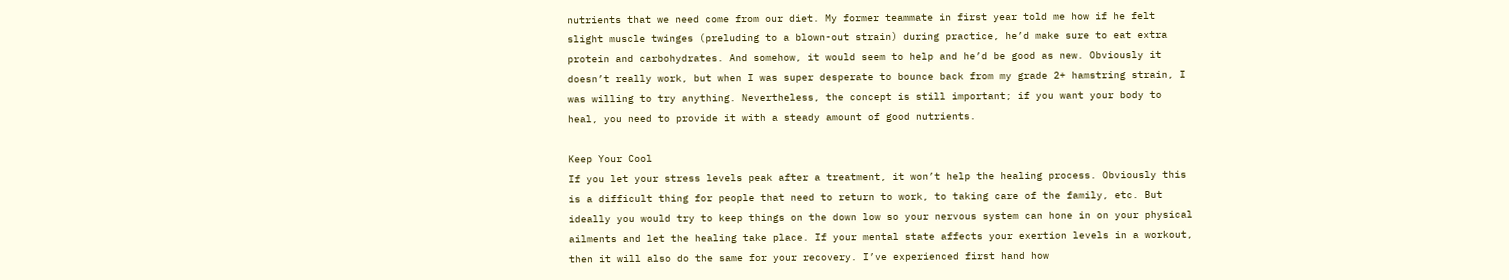nutrients that we need come from our diet. My former teammate in first year told me how if he felt slight muscle twinges (preluding to a blown-out strain) during practice, he’d make sure to eat extra protein and carbohydrates. And somehow, it would seem to help and he’d be good as new. Obviously it doesn’t really work, but when I was super desperate to bounce back from my grade 2+ hamstring strain, I was willing to try anything. Nevertheless, the concept is still important; if you want your body to heal, you need to provide it with a steady amount of good nutrients.

Keep Your Cool
If you let your stress levels peak after a treatment, it won’t help the healing process. Obviously this is a difficult thing for people that need to return to work, to taking care of the family, etc. But ideally you would try to keep things on the down low so your nervous system can hone in on your physical ailments and let the healing take place. If your mental state affects your exertion levels in a workout, then it will also do the same for your recovery. I’ve experienced first hand how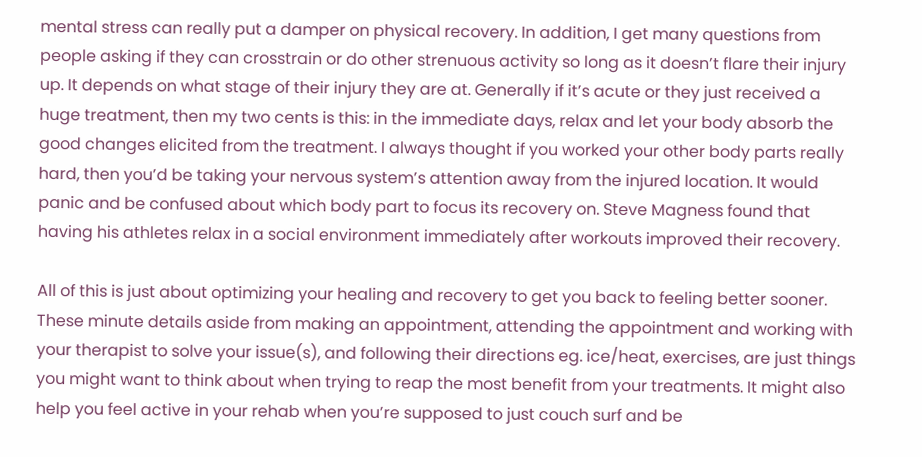mental stress can really put a damper on physical recovery. In addition, I get many questions from people asking if they can crosstrain or do other strenuous activity so long as it doesn’t flare their injury up. It depends on what stage of their injury they are at. Generally if it’s acute or they just received a huge treatment, then my two cents is this: in the immediate days, relax and let your body absorb the good changes elicited from the treatment. I always thought if you worked your other body parts really hard, then you’d be taking your nervous system’s attention away from the injured location. It would panic and be confused about which body part to focus its recovery on. Steve Magness found that having his athletes relax in a social environment immediately after workouts improved their recovery.

All of this is just about optimizing your healing and recovery to get you back to feeling better sooner. These minute details aside from making an appointment, attending the appointment and working with your therapist to solve your issue(s), and following their directions eg. ice/heat, exercises, are just things you might want to think about when trying to reap the most benefit from your treatments. It might also help you feel active in your rehab when you’re supposed to just couch surf and be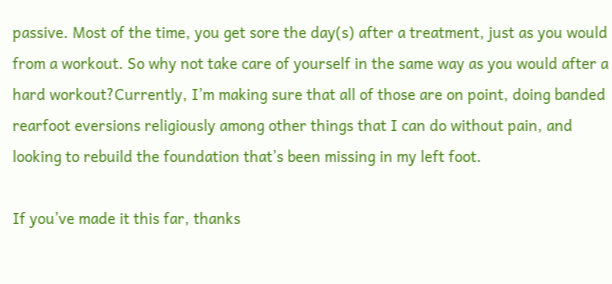passive. Most of the time, you get sore the day(s) after a treatment, just as you would from a workout. So why not take care of yourself in the same way as you would after a hard workout?Currently, I’m making sure that all of those are on point, doing banded rearfoot eversions religiously among other things that I can do without pain, and looking to rebuild the foundation that’s been missing in my left foot.

If you’ve made it this far, thanks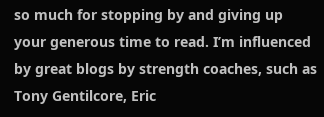so much for stopping by and giving up your generous time to read. I’m influenced by great blogs by strength coaches, such as Tony Gentilcore, Eric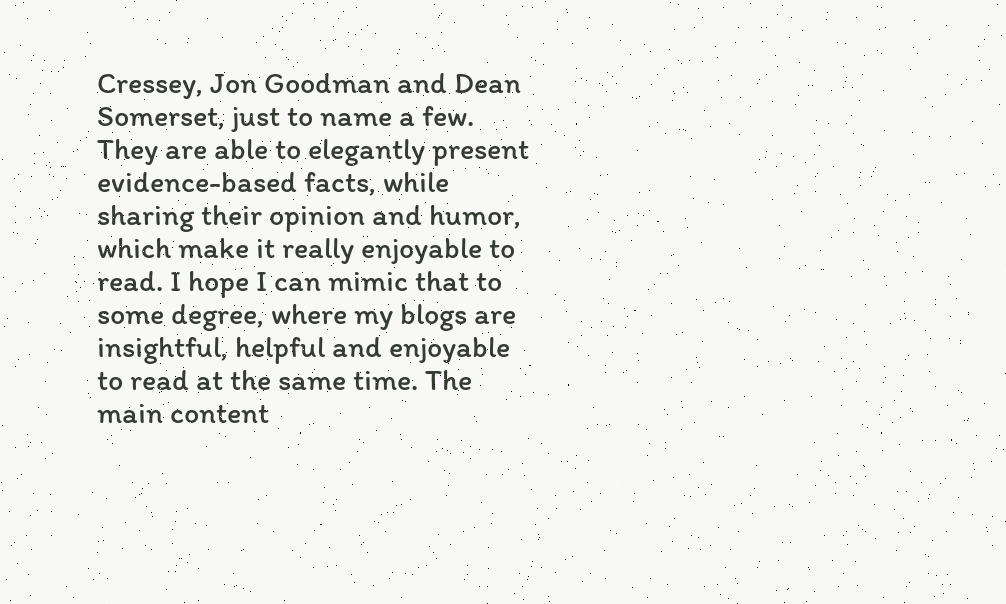Cressey, Jon Goodman and Dean Somerset, just to name a few. They are able to elegantly present evidence-based facts, while sharing their opinion and humor, which make it really enjoyable to read. I hope I can mimic that to some degree, where my blogs are insightful, helpful and enjoyable to read at the same time. The main content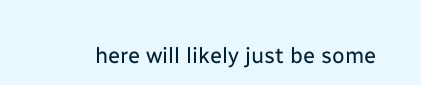here will likely just be some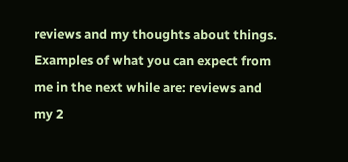reviews and my thoughts about things. Examples of what you can expect from me in the next while are: reviews and my 2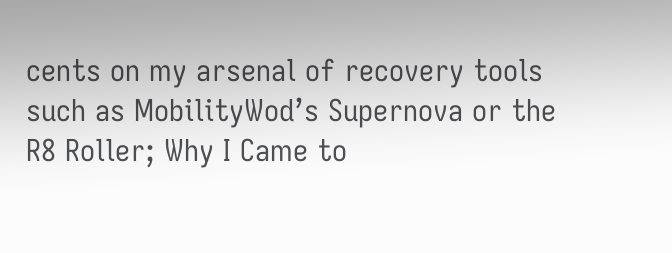cents on my arsenal of recovery tools such as MobilityWod’s Supernova or the R8 Roller; Why I Came to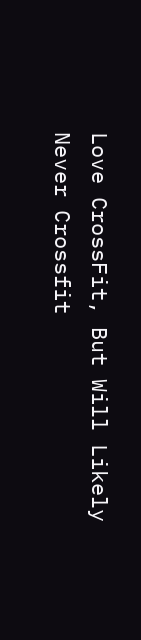Love CrossFit, But Will Likely Never Crossfit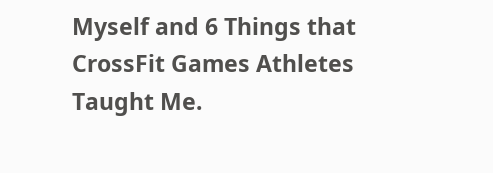Myself and 6 Things that CrossFit Games Athletes Taught Me.